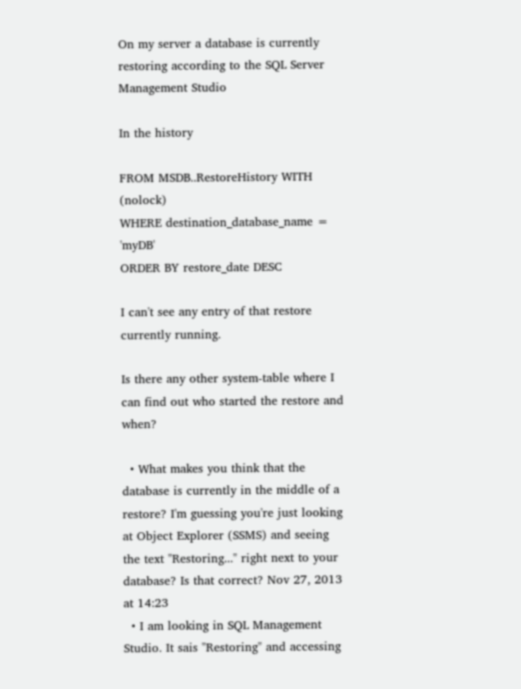On my server a database is currently restoring according to the SQL Server Management Studio

In the history

FROM MSDB..RestoreHistory WITH (nolock)
WHERE destination_database_name = 'myDB'
ORDER BY restore_date DESC

I can't see any entry of that restore currently running.

Is there any other system-table where I can find out who started the restore and when?

  • What makes you think that the database is currently in the middle of a restore? I'm guessing you're just looking at Object Explorer (SSMS) and seeing the text "Restoring..." right next to your database? Is that correct? Nov 27, 2013 at 14:23
  • I am looking in SQL Management Studio. It sais "Restoring" and accessing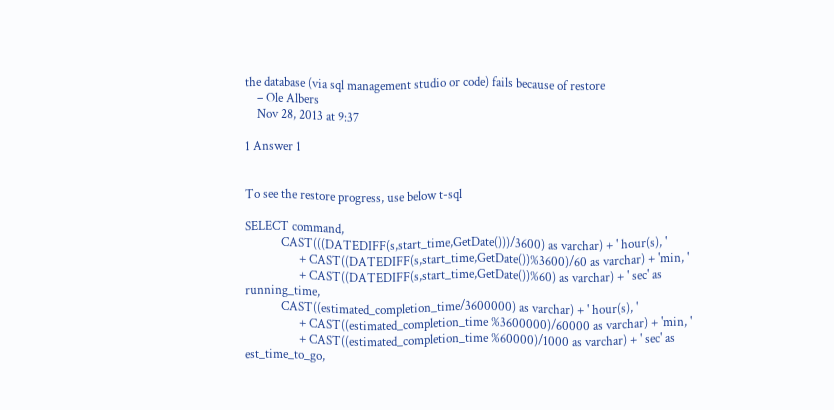the database (via sql management studio or code) fails because of restore
    – Ole Albers
    Nov 28, 2013 at 9:37

1 Answer 1


To see the restore progress, use below t-sql

SELECT command,
            CAST(((DATEDIFF(s,start_time,GetDate()))/3600) as varchar) + ' hour(s), '
                  + CAST((DATEDIFF(s,start_time,GetDate())%3600)/60 as varchar) + 'min, '
                  + CAST((DATEDIFF(s,start_time,GetDate())%60) as varchar) + ' sec' as running_time,
            CAST((estimated_completion_time/3600000) as varchar) + ' hour(s), '
                  + CAST((estimated_completion_time %3600000)/60000 as varchar) + 'min, '
                  + CAST((estimated_completion_time %60000)/1000 as varchar) + ' sec' as est_time_to_go,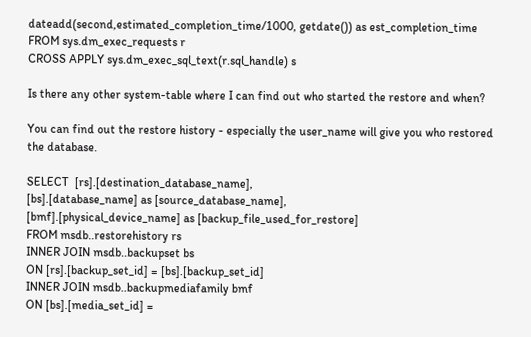dateadd(second,estimated_completion_time/1000, getdate()) as est_completion_time
FROM sys.dm_exec_requests r
CROSS APPLY sys.dm_exec_sql_text(r.sql_handle) s

Is there any other system-table where I can find out who started the restore and when?

You can find out the restore history - especially the user_name will give you who restored the database.

SELECT  [rs].[destination_database_name],
[bs].[database_name] as [source_database_name],
[bmf].[physical_device_name] as [backup_file_used_for_restore]
FROM msdb..restorehistory rs
INNER JOIN msdb..backupset bs
ON [rs].[backup_set_id] = [bs].[backup_set_id]
INNER JOIN msdb..backupmediafamily bmf
ON [bs].[media_set_id] =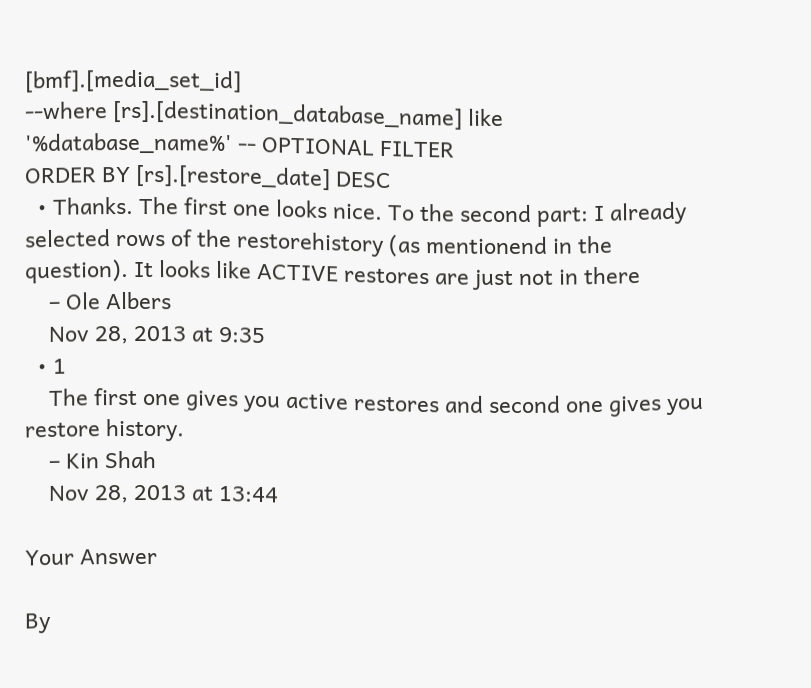[bmf].[media_set_id]
--where [rs].[destination_database_name] like '%database_name%' -- OPTIONAL FILTER
ORDER BY [rs].[restore_date] DESC
  • Thanks. The first one looks nice. To the second part: I already selected rows of the restorehistory (as mentionend in the question). It looks like ACTIVE restores are just not in there
    – Ole Albers
    Nov 28, 2013 at 9:35
  • 1
    The first one gives you active restores and second one gives you restore history.
    – Kin Shah
    Nov 28, 2013 at 13:44

Your Answer

By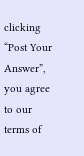clicking “Post Your Answer”, you agree to our terms of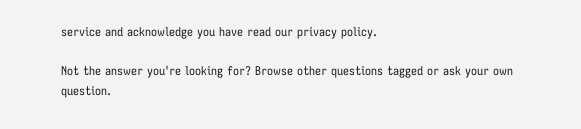service and acknowledge you have read our privacy policy.

Not the answer you're looking for? Browse other questions tagged or ask your own question.